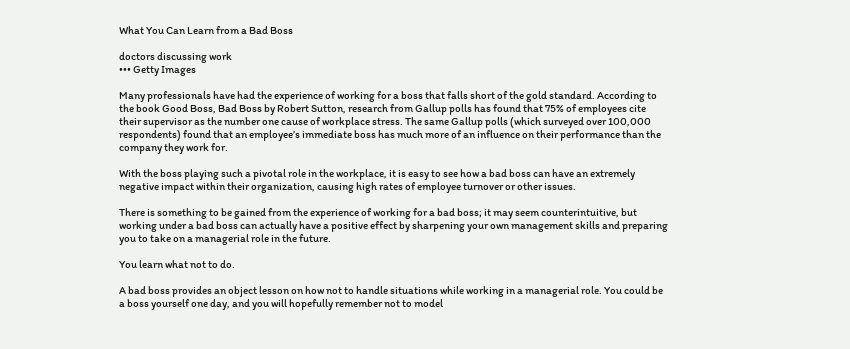What You Can Learn from a Bad Boss

doctors discussing work
••• Getty Images

Many professionals have had the experience of working for a boss that falls short of the gold standard. According to the book Good Boss, Bad Boss by Robert Sutton, research from Gallup polls has found that 75% of employees cite their supervisor as the number one cause of workplace stress. The same Gallup polls (which surveyed over 100,000 respondents) found that an employee’s immediate boss has much more of an influence on their performance than the company they work for.

With the boss playing such a pivotal role in the workplace, it is easy to see how a bad boss can have an extremely negative impact within their organization, causing high rates of employee turnover or other issues.

There is something to be gained from the experience of working for a bad boss; it may seem counterintuitive, but working under a bad boss can actually have a positive effect by sharpening your own management skills and preparing you to take on a managerial role in the future.

You learn what not to do.

A bad boss provides an object lesson on how not to handle situations while working in a managerial role. You could be a boss yourself one day, and you will hopefully remember not to model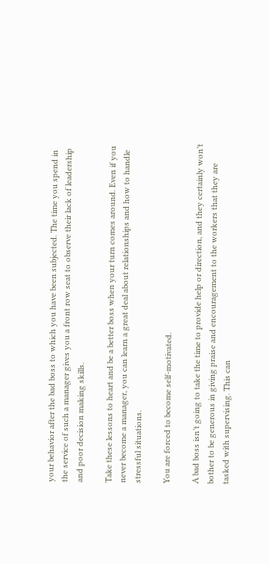your behavior after the bad boss to which you have been subjected. The time you spend in the service of such a manager gives you a front row seat to observe their lack of leadership and poor decision making skills.

Take these lessons to heart and be a better boss when your turn comes around. Even if you never become a manager, you can learn a great deal about relationships and how to handle stressful situations.

You are forced to become self-motivated.

A bad boss isn’t going to take the time to provide help or direction, and they certainly won’t bother to be generous in giving praise and encouragement to the workers that they are tasked with supervising. This can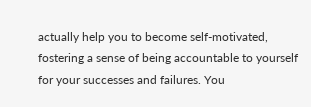actually help you to become self-motivated, fostering a sense of being accountable to yourself for your successes and failures. You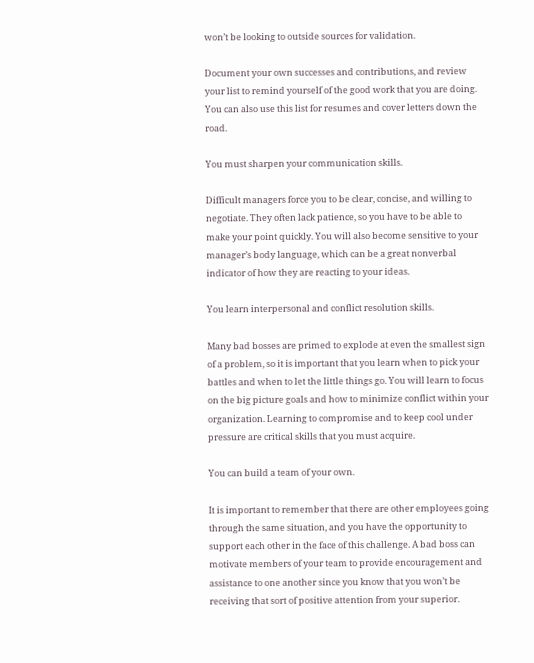won’t be looking to outside sources for validation.

Document your own successes and contributions, and review your list to remind yourself of the good work that you are doing. You can also use this list for resumes and cover letters down the road.

You must sharpen your communication skills.

Difficult managers force you to be clear, concise, and willing to negotiate. They often lack patience, so you have to be able to make your point quickly. You will also become sensitive to your manager’s body language, which can be a great nonverbal indicator of how they are reacting to your ideas.

You learn interpersonal and conflict resolution skills.

Many bad bosses are primed to explode at even the smallest sign of a problem, so it is important that you learn when to pick your battles and when to let the little things go. You will learn to focus on the big picture goals and how to minimize conflict within your organization. Learning to compromise and to keep cool under pressure are critical skills that you must acquire.

You can build a team of your own.

It is important to remember that there are other employees going through the same situation, and you have the opportunity to support each other in the face of this challenge. A bad boss can motivate members of your team to provide encouragement and assistance to one another since you know that you won’t be receiving that sort of positive attention from your superior.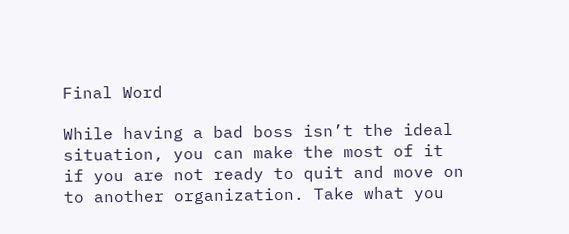Final Word

While having a bad boss isn’t the ideal situation, you can make the most of it if you are not ready to quit and move on to another organization. Take what you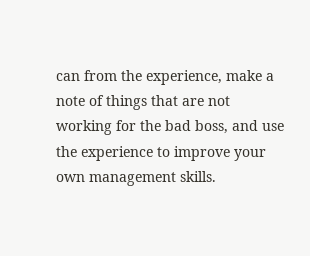can from the experience, make a note of things that are not working for the bad boss, and use the experience to improve your own management skills.